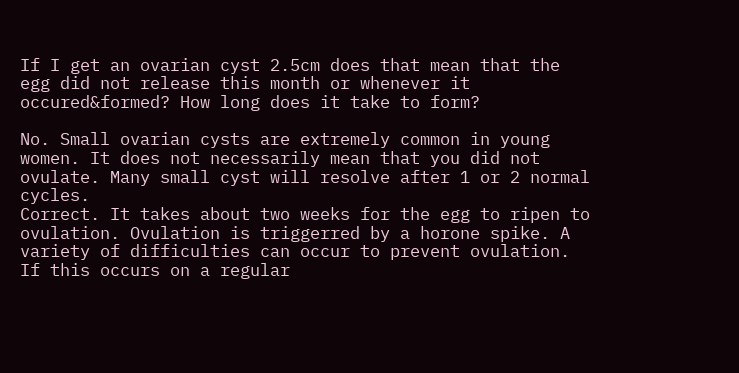If I get an ovarian cyst 2.5cm does that mean that the egg did not release this month or whenever it occured&formed? How long does it take to form?

No. Small ovarian cysts are extremely common in young women. It does not necessarily mean that you did not ovulate. Many small cyst will resolve after 1 or 2 normal cycles.
Correct. It takes about two weeks for the egg to ripen to ovulation. Ovulation is triggerred by a horone spike. A variety of difficulties can occur to prevent ovulation. If this occurs on a regular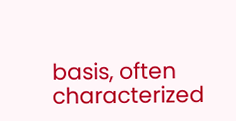basis, often characterized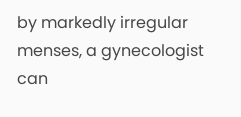by markedly irregular menses, a gynecologist can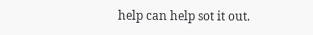help can help sot it out.